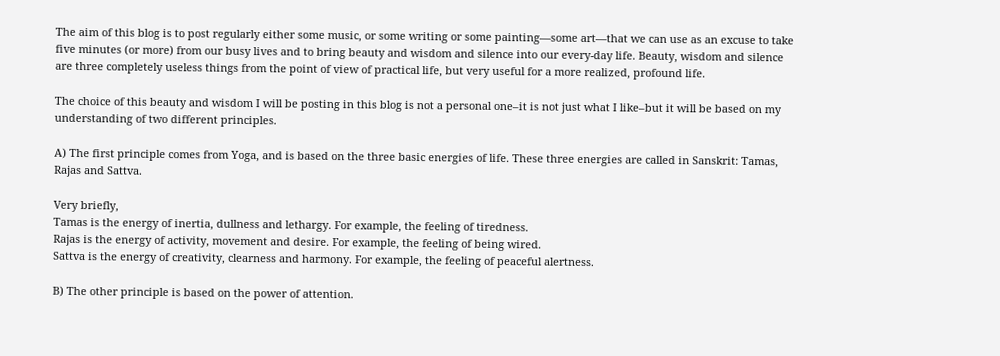The aim of this blog is to post regularly either some music, or some writing or some painting—some art—that we can use as an excuse to take five minutes (or more) from our busy lives and to bring beauty and wisdom and silence into our every-day life. Beauty, wisdom and silence are three completely useless things from the point of view of practical life, but very useful for a more realized, profound life.

The choice of this beauty and wisdom I will be posting in this blog is not a personal one–it is not just what I like–but it will be based on my understanding of two different principles.

A) The first principle comes from Yoga, and is based on the three basic energies of life. These three energies are called in Sanskrit: Tamas, Rajas and Sattva.

Very briefly,
Tamas is the energy of inertia, dullness and lethargy. For example, the feeling of tiredness.
Rajas is the energy of activity, movement and desire. For example, the feeling of being wired.
Sattva is the energy of creativity, clearness and harmony. For example, the feeling of peaceful alertness.

B) The other principle is based on the power of attention.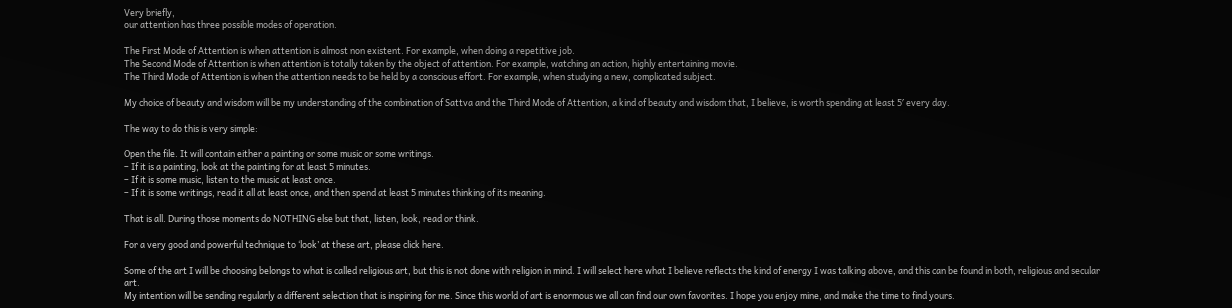Very briefly,
our attention has three possible modes of operation.

The First Mode of Attention is when attention is almost non existent. For example, when doing a repetitive job.
The Second Mode of Attention is when attention is totally taken by the object of attention. For example, watching an action, highly entertaining movie.
The Third Mode of Attention is when the attention needs to be held by a conscious effort. For example, when studying a new, complicated subject.

My choice of beauty and wisdom will be my understanding of the combination of Sattva and the Third Mode of Attention, a kind of beauty and wisdom that, I believe, is worth spending at least 5′ every day.

The way to do this is very simple:

Open the file. It will contain either a painting or some music or some writings.
– If it is a painting, look at the painting for at least 5 minutes.
– If it is some music, listen to the music at least once.
– If it is some writings, read it all at least once, and then spend at least 5 minutes thinking of its meaning.

That is all. During those moments do NOTHING else but that, listen, look, read or think.

For a very good and powerful technique to ‘look’ at these art, please click here.

Some of the art I will be choosing belongs to what is called religious art, but this is not done with religion in mind. I will select here what I believe reflects the kind of energy I was talking above, and this can be found in both, religious and secular art.
My intention will be sending regularly a different selection that is inspiring for me. Since this world of art is enormous we all can find our own favorites. I hope you enjoy mine, and make the time to find yours.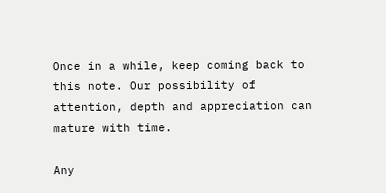Once in a while, keep coming back to this note. Our possibility of attention, depth and appreciation can mature with time.

Any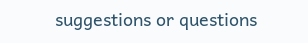suggestions or questions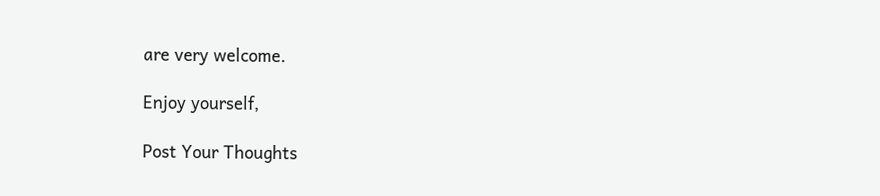are very welcome.

Enjoy yourself,

Post Your Thoughts